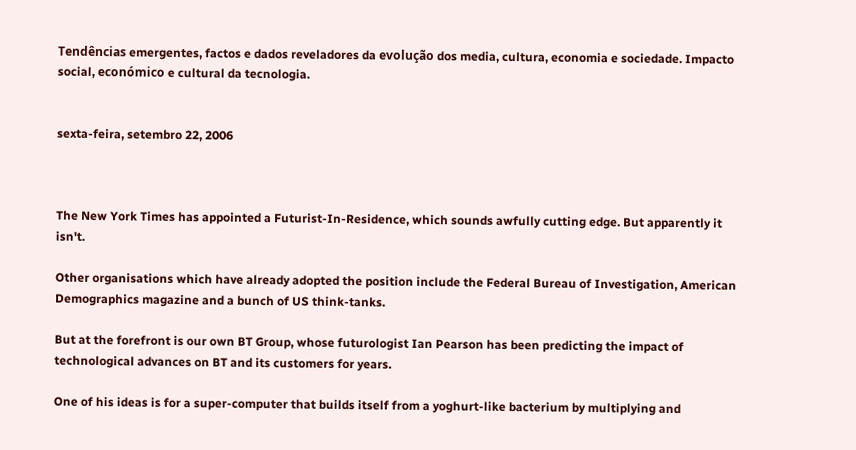Tendências emergentes, factos e dados reveladores da evolução dos media, cultura, economia e sociedade. Impacto social, económico e cultural da tecnologia.


sexta-feira, setembro 22, 2006



The New York Times has appointed a Futurist-In-Residence, which sounds awfully cutting edge. But apparently it isn't.

Other organisations which have already adopted the position include the Federal Bureau of Investigation, American Demographics magazine and a bunch of US think-tanks.

But at the forefront is our own BT Group, whose futurologist Ian Pearson has been predicting the impact of technological advances on BT and its customers for years.

One of his ideas is for a super-computer that builds itself from a yoghurt-like bacterium by multiplying and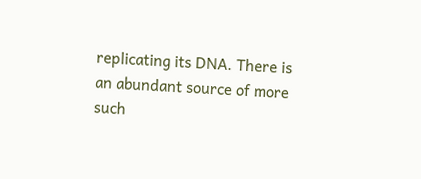replicating its DNA. There is an abundant source of more such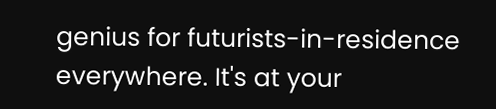genius for futurists-in-residence everywhere. It's at your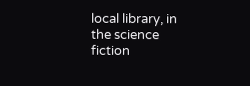local library, in the science fiction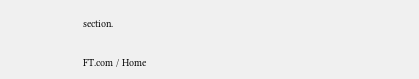section.


FT.com / Home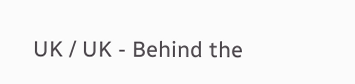UK / UK - Behind the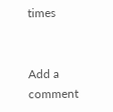times


Add a comment